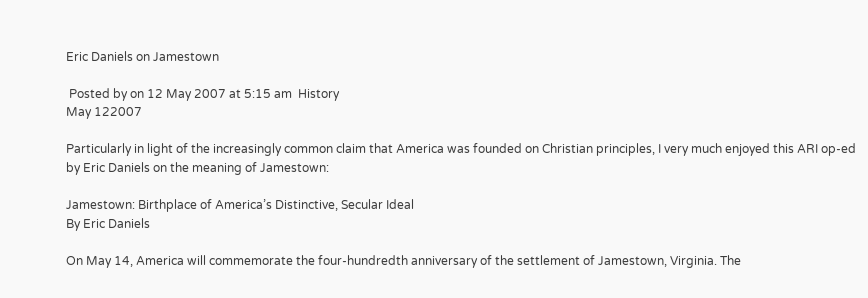Eric Daniels on Jamestown

 Posted by on 12 May 2007 at 5:15 am  History
May 122007

Particularly in light of the increasingly common claim that America was founded on Christian principles, I very much enjoyed this ARI op-ed by Eric Daniels on the meaning of Jamestown:

Jamestown: Birthplace of America’s Distinctive, Secular Ideal
By Eric Daniels

On May 14, America will commemorate the four-hundredth anniversary of the settlement of Jamestown, Virginia. The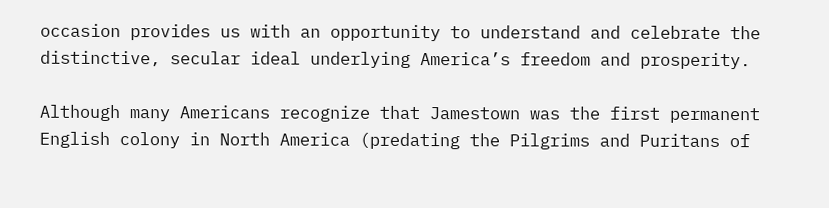occasion provides us with an opportunity to understand and celebrate the distinctive, secular ideal underlying America’s freedom and prosperity.

Although many Americans recognize that Jamestown was the first permanent English colony in North America (predating the Pilgrims and Puritans of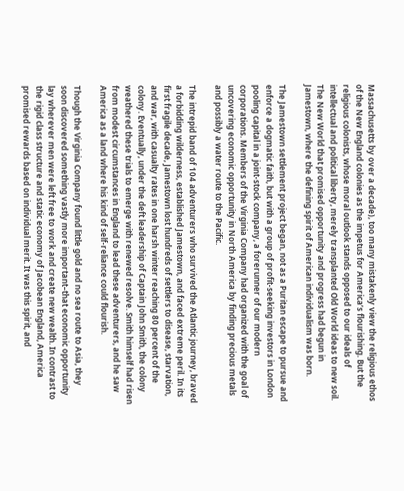Massachusetts by over a decade), too many mistakenly view the religious ethos of the New England colonies as the impetus for America’s flourishing. But the religious colonists, whose moral outlook stands opposed to our ideals of intellectual and political liberty, merely transplanted Old World ideas to new soil. The New World that promised opportunity and progress had begun in Jamestown, where the defining spirit of American individualism was born.

The Jamestown settlement project began, not as a Puritan escape to pursue and enforce a dogmatic faith, but with a group of profit-seeking investors in London pooling capital in a joint-stock company, a forerunner of our modern corporations. Members of the Virginia Company had organized with the goal of uncovering economic opportunity in North America by finding precious metals and possibly a water route to the Pacific.

The intrepid band of 104 adventurers who survived the Atlantic journey, braved a forbidding wilderness, established Jamestown, and faced extreme peril. In its first fragile decade, Jamestown lost hundreds of settlers to disease, starvation, and war, with casualty rates in one harsh winter reaching 80 percent of the colony. Eventually, under the deft leadership of Captain John Smith, the colony weathered these trials to emerge with renewed resolve. Smith himself had risen from modest circumstances in England to lead these adventurers, and he saw America as a land where his kind of self-reliance could flourish.

Though the Virginia Company found little gold and no sea route to Asia, they soon discovered something vastly more important–that economic opportunity lay wherever men were left free to work and create new wealth. In contrast to the rigid class structure and static economy of Jacobean England, America promised rewards based on individual merit. It was this spirit, and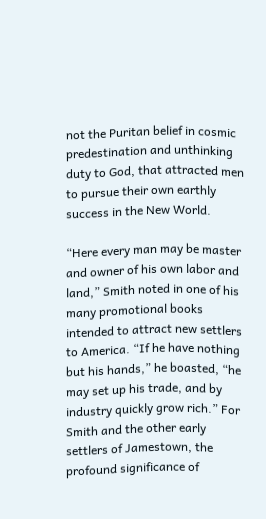not the Puritan belief in cosmic predestination and unthinking duty to God, that attracted men to pursue their own earthly success in the New World.

“Here every man may be master and owner of his own labor and land,” Smith noted in one of his many promotional books intended to attract new settlers to America. “If he have nothing but his hands,” he boasted, “he may set up his trade, and by industry quickly grow rich.” For Smith and the other early settlers of Jamestown, the profound significance of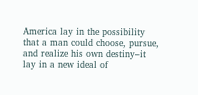America lay in the possibility that a man could choose, pursue, and realize his own destiny–it lay in a new ideal of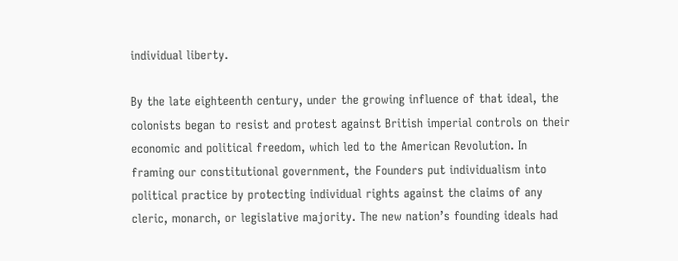individual liberty.

By the late eighteenth century, under the growing influence of that ideal, the colonists began to resist and protest against British imperial controls on their economic and political freedom, which led to the American Revolution. In framing our constitutional government, the Founders put individualism into political practice by protecting individual rights against the claims of any cleric, monarch, or legislative majority. The new nation’s founding ideals had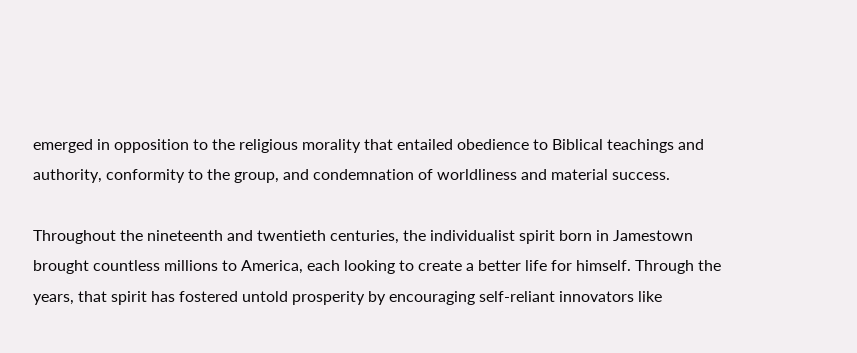emerged in opposition to the religious morality that entailed obedience to Biblical teachings and authority, conformity to the group, and condemnation of worldliness and material success.

Throughout the nineteenth and twentieth centuries, the individualist spirit born in Jamestown brought countless millions to America, each looking to create a better life for himself. Through the years, that spirit has fostered untold prosperity by encouraging self-reliant innovators like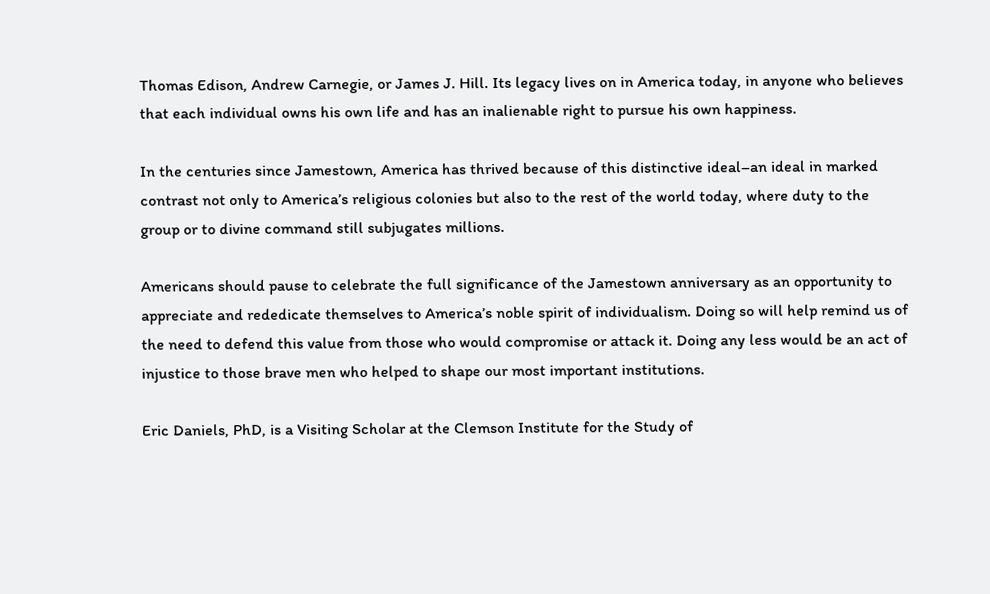Thomas Edison, Andrew Carnegie, or James J. Hill. Its legacy lives on in America today, in anyone who believes that each individual owns his own life and has an inalienable right to pursue his own happiness.

In the centuries since Jamestown, America has thrived because of this distinctive ideal–an ideal in marked contrast not only to America’s religious colonies but also to the rest of the world today, where duty to the group or to divine command still subjugates millions.

Americans should pause to celebrate the full significance of the Jamestown anniversary as an opportunity to appreciate and rededicate themselves to America’s noble spirit of individualism. Doing so will help remind us of the need to defend this value from those who would compromise or attack it. Doing any less would be an act of injustice to those brave men who helped to shape our most important institutions.

Eric Daniels, PhD, is a Visiting Scholar at the Clemson Institute for the Study of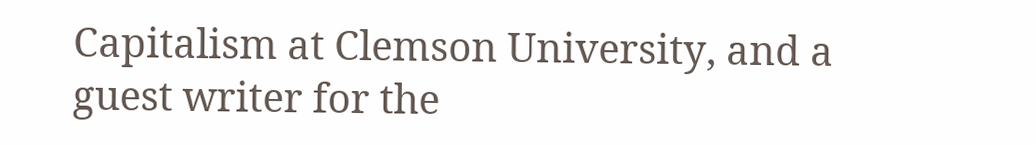Capitalism at Clemson University, and a guest writer for the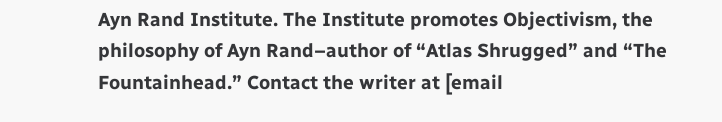Ayn Rand Institute. The Institute promotes Objectivism, the philosophy of Ayn Rand–author of “Atlas Shrugged” and “The Fountainhead.” Contact the writer at [email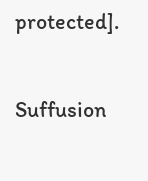protected].

Suffusion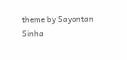theme by Sayontan Sinha